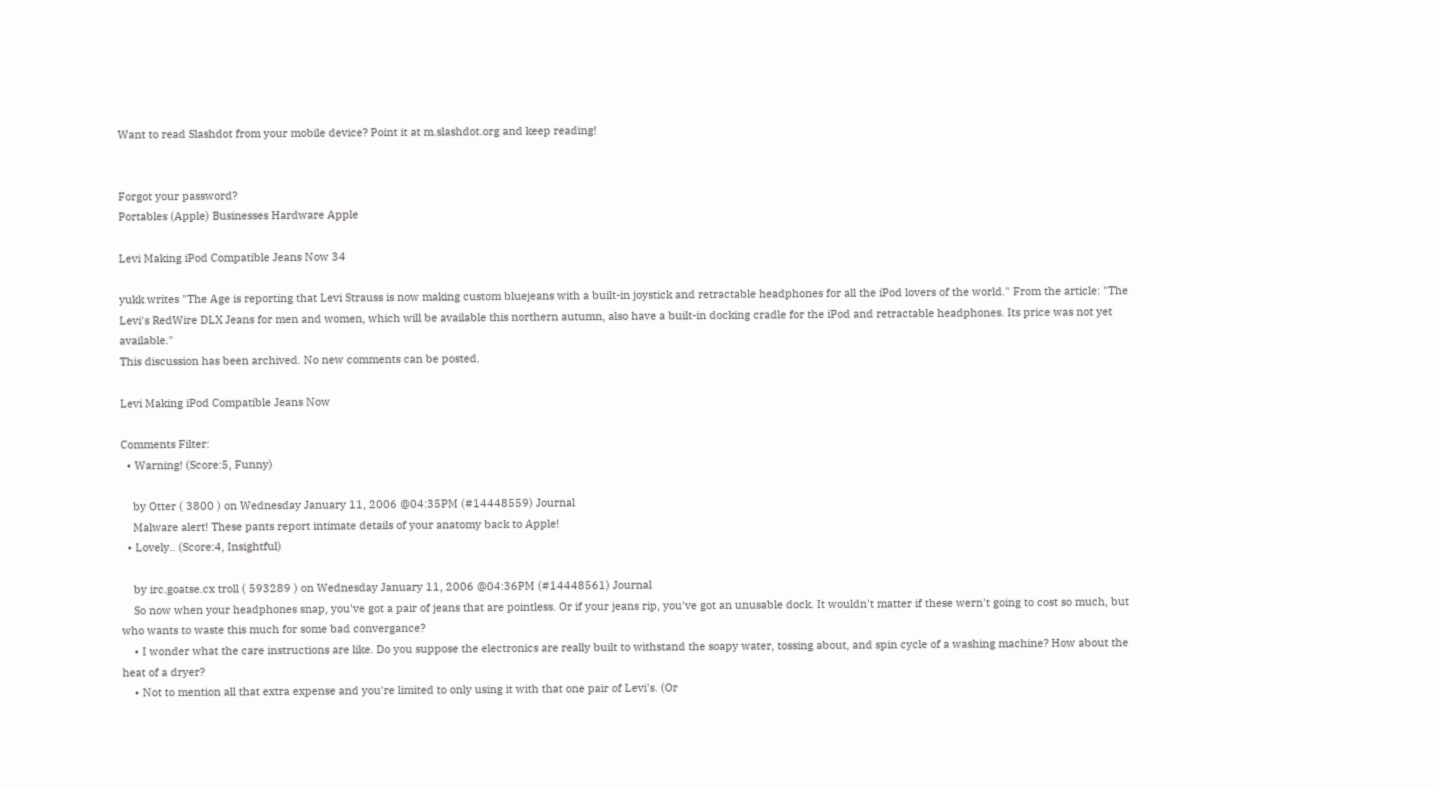Want to read Slashdot from your mobile device? Point it at m.slashdot.org and keep reading!


Forgot your password?
Portables (Apple) Businesses Hardware Apple

Levi Making iPod Compatible Jeans Now 34

yukk writes "The Age is reporting that Levi Strauss is now making custom bluejeans with a built-in joystick and retractable headphones for all the iPod lovers of the world." From the article: "The Levi's RedWire DLX Jeans for men and women, which will be available this northern autumn, also have a built-in docking cradle for the iPod and retractable headphones. Its price was not yet available."
This discussion has been archived. No new comments can be posted.

Levi Making iPod Compatible Jeans Now

Comments Filter:
  • Warning! (Score:5, Funny)

    by Otter ( 3800 ) on Wednesday January 11, 2006 @04:35PM (#14448559) Journal
    Malware alert! These pants report intimate details of your anatomy back to Apple!
  • Lovely.. (Score:4, Insightful)

    by irc.goatse.cx troll ( 593289 ) on Wednesday January 11, 2006 @04:36PM (#14448561) Journal
    So now when your headphones snap, you've got a pair of jeans that are pointless. Or if your jeans rip, you've got an unusable dock. It wouldn't matter if these wern't going to cost so much, but who wants to waste this much for some bad convergance?
    • I wonder what the care instructions are like. Do you suppose the electronics are really built to withstand the soapy water, tossing about, and spin cycle of a washing machine? How about the heat of a dryer?
    • Not to mention all that extra expense and you're limited to only using it with that one pair of Levi's. (Or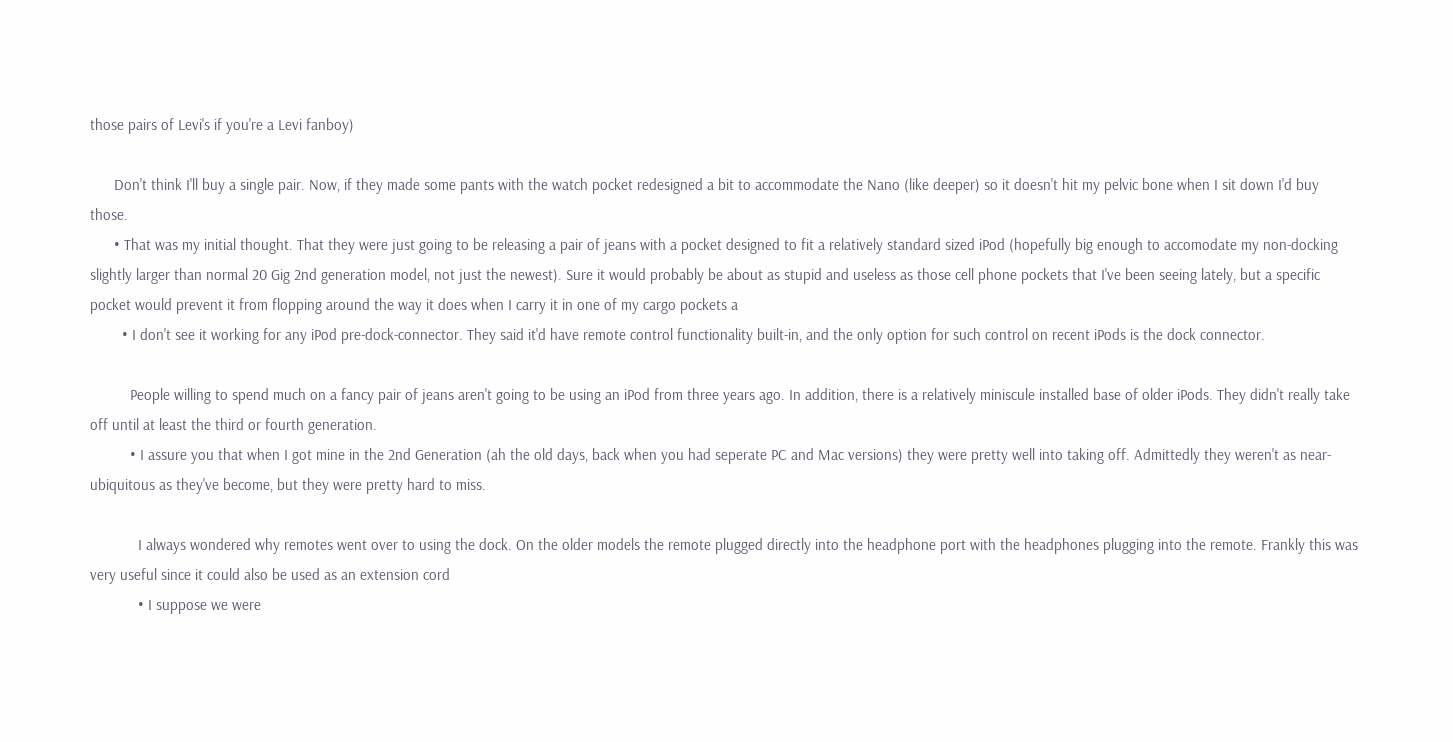those pairs of Levi's if you're a Levi fanboy)

      Don't think I'll buy a single pair. Now, if they made some pants with the watch pocket redesigned a bit to accommodate the Nano (like deeper) so it doesn't hit my pelvic bone when I sit down I'd buy those.
      • That was my initial thought. That they were just going to be releasing a pair of jeans with a pocket designed to fit a relatively standard sized iPod (hopefully big enough to accomodate my non-docking slightly larger than normal 20 Gig 2nd generation model, not just the newest). Sure it would probably be about as stupid and useless as those cell phone pockets that I've been seeing lately, but a specific pocket would prevent it from flopping around the way it does when I carry it in one of my cargo pockets a
        • I don't see it working for any iPod pre-dock-connector. They said it'd have remote control functionality built-in, and the only option for such control on recent iPods is the dock connector.

          People willing to spend much on a fancy pair of jeans aren't going to be using an iPod from three years ago. In addition, there is a relatively miniscule installed base of older iPods. They didn't really take off until at least the third or fourth generation.
          • I assure you that when I got mine in the 2nd Generation (ah the old days, back when you had seperate PC and Mac versions) they were pretty well into taking off. Admittedly they weren't as near-ubiquitous as they've become, but they were pretty hard to miss.

            I always wondered why remotes went over to using the dock. On the older models the remote plugged directly into the headphone port with the headphones plugging into the remote. Frankly this was very useful since it could also be used as an extension cord
            • I suppose we were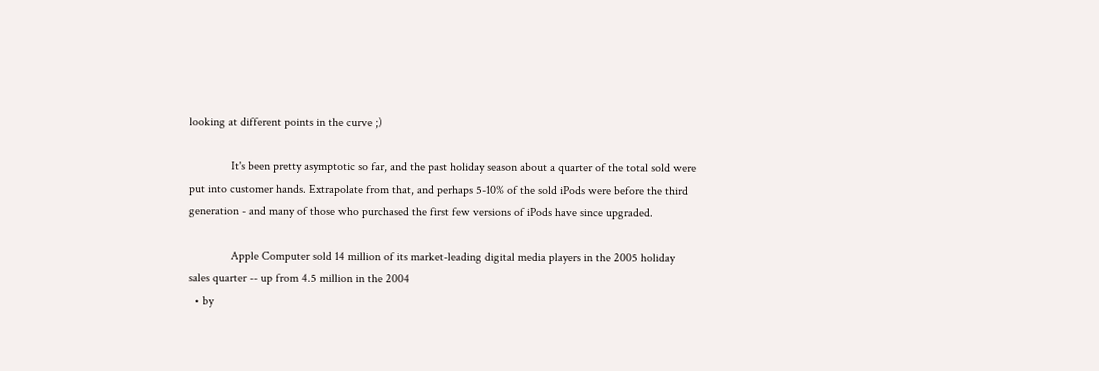looking at different points in the curve ;)

              It's been pretty asymptotic so far, and the past holiday season about a quarter of the total sold were put into customer hands. Extrapolate from that, and perhaps 5-10% of the sold iPods were before the third generation - and many of those who purchased the first few versions of iPods have since upgraded.

              Apple Computer sold 14 million of its market-leading digital media players in the 2005 holiday sales quarter -- up from 4.5 million in the 2004
  • by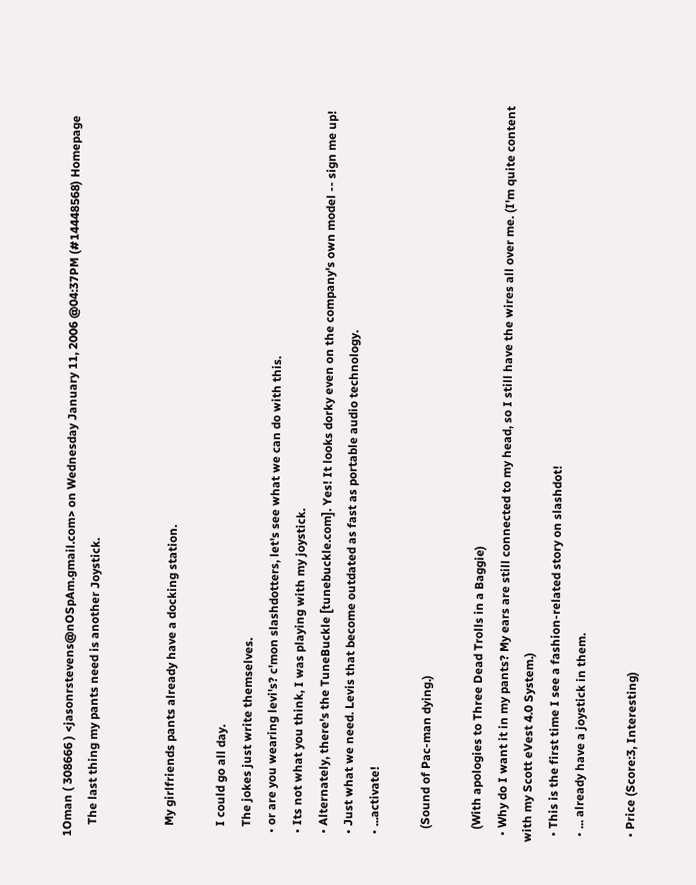1Oman ( 308666 ) <jasonrstevens@nOSpAm.gmail.com> on Wednesday January 11, 2006 @04:37PM (#14448568) Homepage
    The last thing my pants need is another Joystick.


    My girlfriends pants already have a docking station.

    I could go all day.
    The jokes just write themselves.
  • or are you wearing levi's? c'mon slashdotters, let's see what we can do with this.
  • Its not what you think, I was playing with my joystick.
  • Alternately, there's the TuneBuckle [tunebuckle.com]. Yes! It looks dorky even on the company's own model -- sign me up!
  • Just what we need. Levis that become outdated as fast as portable audio technology.
  • ...activate!

    (Sound of Pac-man dying.)

    (With apologies to Three Dead Trolls in a Baggie)
  • Why do I want it in my pants? My ears are still connected to my head, so I still have the wires all over me. (I'm quite content with my Scott eVest 4.0 System.)
  • This is the first time I see a fashion-related story on slashdot!
  • ... already have a joystick in them.

  • Price (Score:3, Interesting)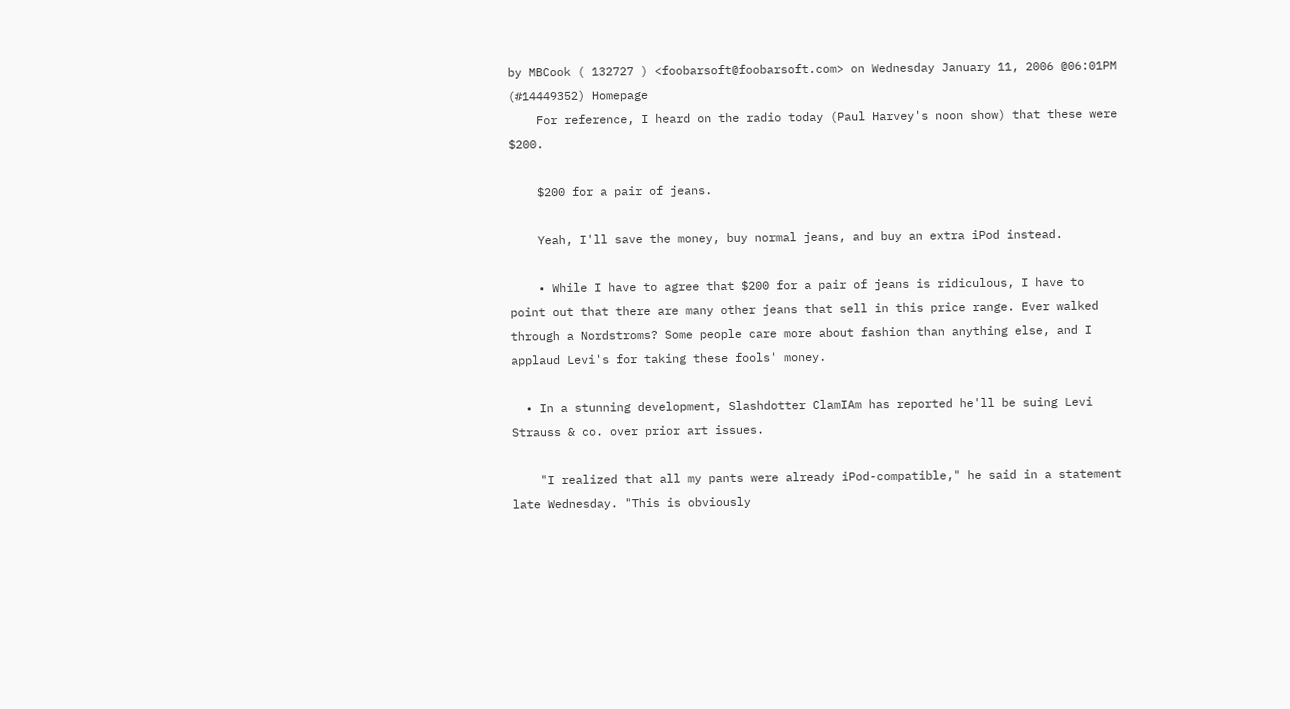by MBCook ( 132727 ) <foobarsoft@foobarsoft.com> on Wednesday January 11, 2006 @06:01PM (#14449352) Homepage
    For reference, I heard on the radio today (Paul Harvey's noon show) that these were $200.

    $200 for a pair of jeans.

    Yeah, I'll save the money, buy normal jeans, and buy an extra iPod instead.

    • While I have to agree that $200 for a pair of jeans is ridiculous, I have to point out that there are many other jeans that sell in this price range. Ever walked through a Nordstroms? Some people care more about fashion than anything else, and I applaud Levi's for taking these fools' money.

  • In a stunning development, Slashdotter ClamIAm has reported he'll be suing Levi Strauss & co. over prior art issues.

    "I realized that all my pants were already iPod-compatible," he said in a statement late Wednesday. "This is obviously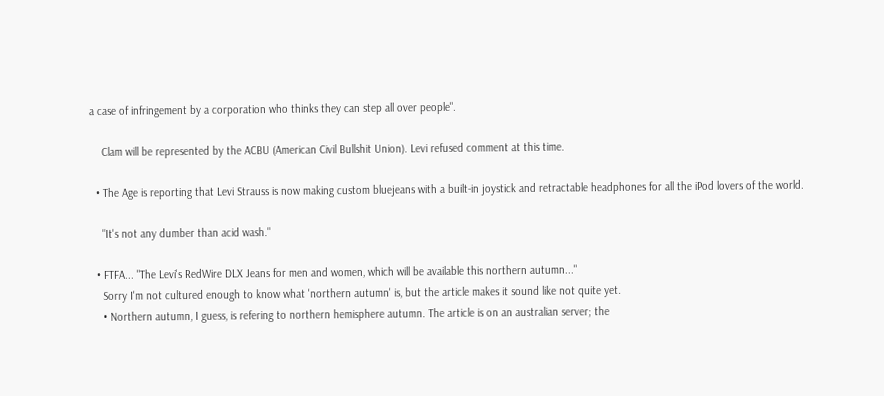a case of infringement by a corporation who thinks they can step all over people".

    Clam will be represented by the ACBU (American Civil Bullshit Union). Levi refused comment at this time.

  • The Age is reporting that Levi Strauss is now making custom bluejeans with a built-in joystick and retractable headphones for all the iPod lovers of the world.

    "It's not any dumber than acid wash."

  • FTFA... "The Levi's RedWire DLX Jeans for men and women, which will be available this northern autumn..."
    Sorry I'm not cultured enough to know what 'northern autumn' is, but the article makes it sound like not quite yet.
    • Northern autumn, I guess, is refering to northern hemisphere autumn. The article is on an australian server; the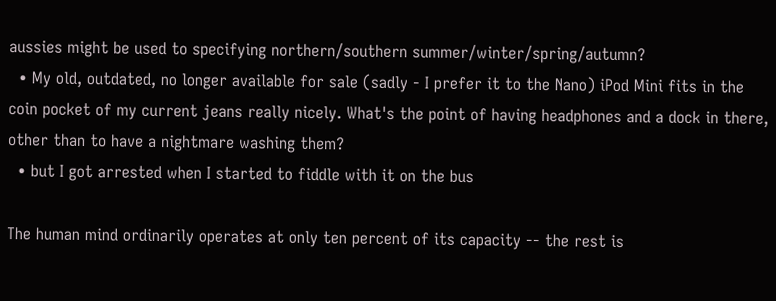aussies might be used to specifying northern/southern summer/winter/spring/autumn?
  • My old, outdated, no longer available for sale (sadly - I prefer it to the Nano) iPod Mini fits in the coin pocket of my current jeans really nicely. What's the point of having headphones and a dock in there, other than to have a nightmare washing them?
  • but I got arrested when I started to fiddle with it on the bus

The human mind ordinarily operates at only ten percent of its capacity -- the rest is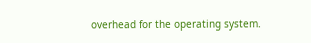overhead for the operating system.